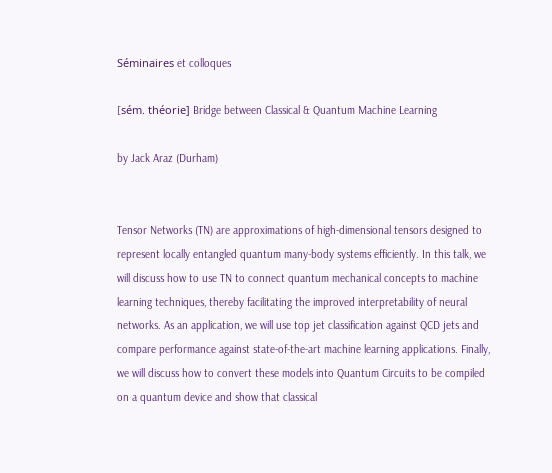Séminaires et colloques

[sém. théorie] Bridge between Classical & Quantum Machine Learning

by Jack Araz (Durham)


Tensor Networks (TN) are approximations of high-dimensional tensors designed to represent locally entangled quantum many-body systems efficiently. In this talk, we will discuss how to use TN to connect quantum mechanical concepts to machine learning techniques, thereby facilitating the improved interpretability of neural networks. As an application, we will use top jet classification against QCD jets and compare performance against state-of-the-art machine learning applications. Finally, we will discuss how to convert these models into Quantum Circuits to be compiled on a quantum device and show that classical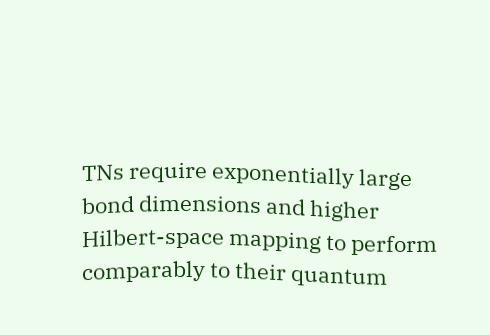TNs require exponentially large bond dimensions and higher Hilbert-space mapping to perform comparably to their quantum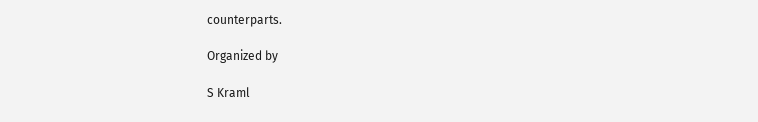counterparts.

Organized by

S Kraml